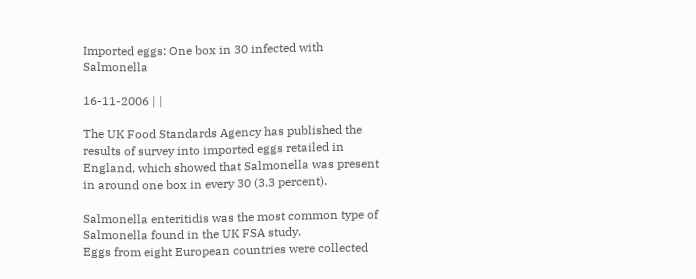Imported eggs: One box in 30 infected with Salmonella

16-11-2006 | |

The UK Food Standards Agency has published the results of survey into imported eggs retailed in England, which showed that Salmonella was present in around one box in every 30 (3.3 percent).

Salmonella enteritidis was the most common type of Salmonella found in the UK FSA study.
Eggs from eight European countries were collected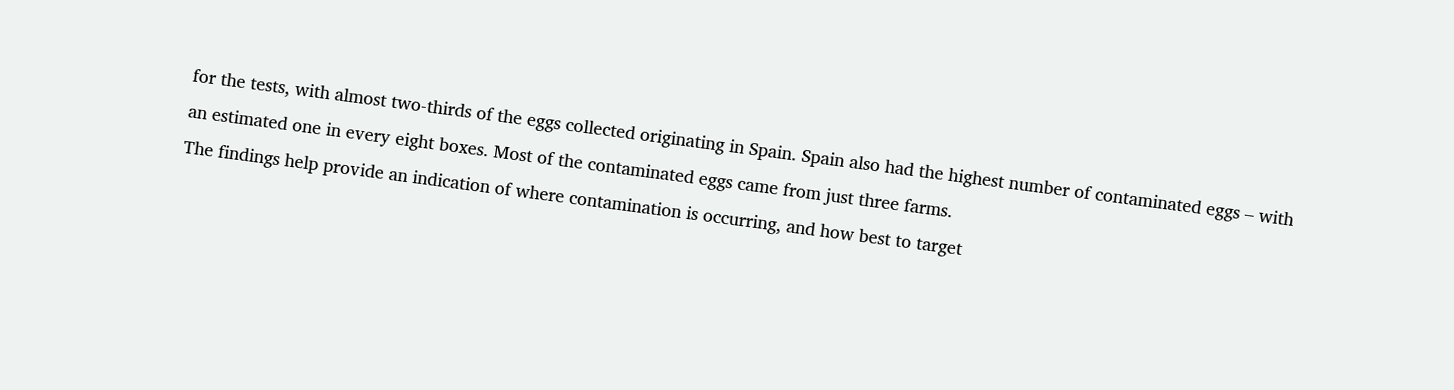for the tests, with almost two-thirds of the eggs collected originating in Spain. Spain also had the highest number of contaminated eggs – with an estimated one in every eight boxes. Most of the contaminated eggs came from just three farms.
The findings help provide an indication of where contamination is occurring, and how best to target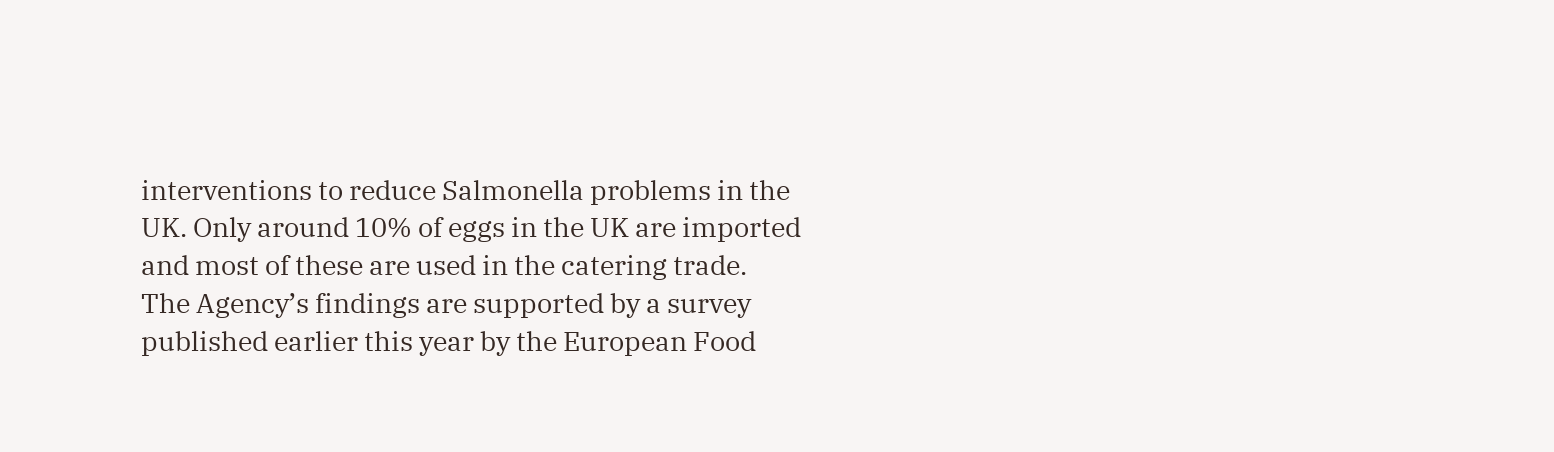interventions to reduce Salmonella problems in the UK. Only around 10% of eggs in the UK are imported and most of these are used in the catering trade.
The Agency’s findings are supported by a survey published earlier this year by the European Food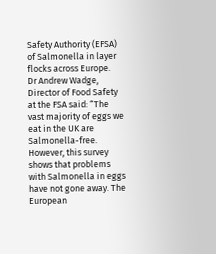Safety Authority (EFSA) of Salmonella in layer flocks across Europe.
Dr Andrew Wadge, Director of Food Safety at the FSA said: “The vast majority of eggs we eat in the UK are Salmonella-free. However, this survey shows that problems with Salmonella in eggs have not gone away. The European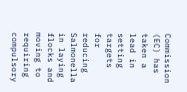Commission (EC) has taken a lead in setting targets for reducing Salmonella in laying flocks and moving to requiring compulsory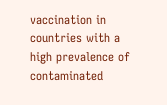vaccination in countries with a high prevalence of contaminated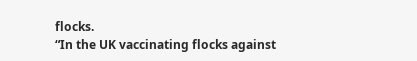flocks.
“In the UK vaccinating flocks against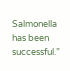Salmonella has been successful.”